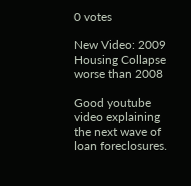0 votes

New Video: 2009 Housing Collapse worse than 2008

Good youtube video explaining the next wave of loan foreclosures.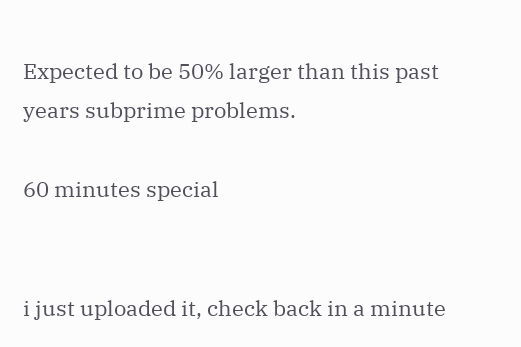Expected to be 50% larger than this past years subprime problems.

60 minutes special


i just uploaded it, check back in a minute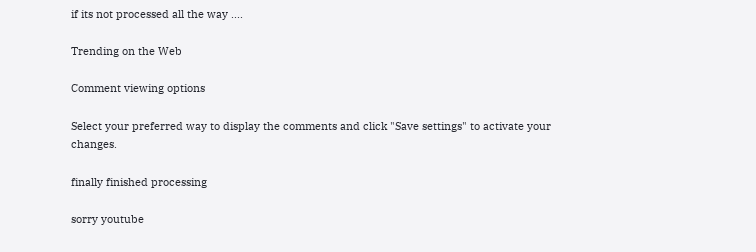if its not processed all the way ....

Trending on the Web

Comment viewing options

Select your preferred way to display the comments and click "Save settings" to activate your changes.

finally finished processing

sorry youtube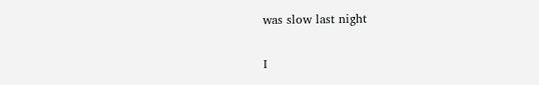was slow last night

I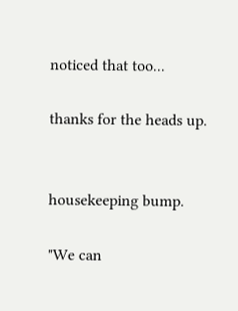noticed that too...

thanks for the heads up.


housekeeping bump.

"We can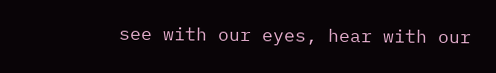see with our eyes, hear with our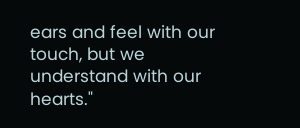ears and feel with our touch, but we understand with our hearts."